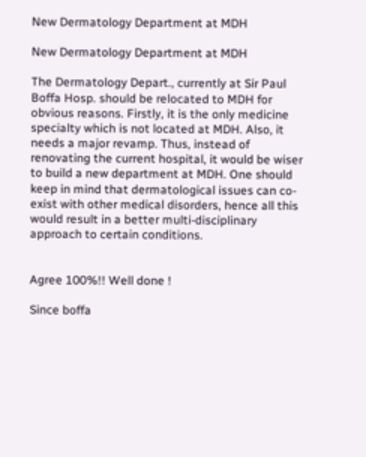New Dermatology Department at MDH

New Dermatology Department at MDH

The Dermatology Depart., currently at Sir Paul Boffa Hosp. should be relocated to MDH for obvious reasons. Firstly, it is the only medicine specialty which is not located at MDH. Also, it needs a major revamp. Thus, instead of renovating the current hospital, it would be wiser to build a new department at MDH. One should keep in mind that dermatological issues can co-exist with other medical disorders, hence all this would result in a better multi-disciplinary approach to certain conditions.


Agree 100%!! Well done !

Since boffa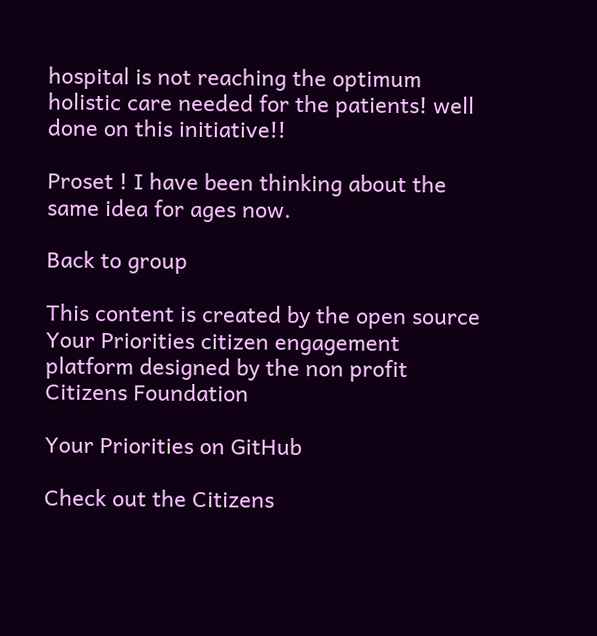hospital is not reaching the optimum holistic care needed for the patients! well done on this initiative!!

Proset ! I have been thinking about the same idea for ages now.

Back to group

This content is created by the open source Your Priorities citizen engagement platform designed by the non profit Citizens Foundation

Your Priorities on GitHub

Check out the Citizens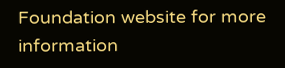Foundation website for more information